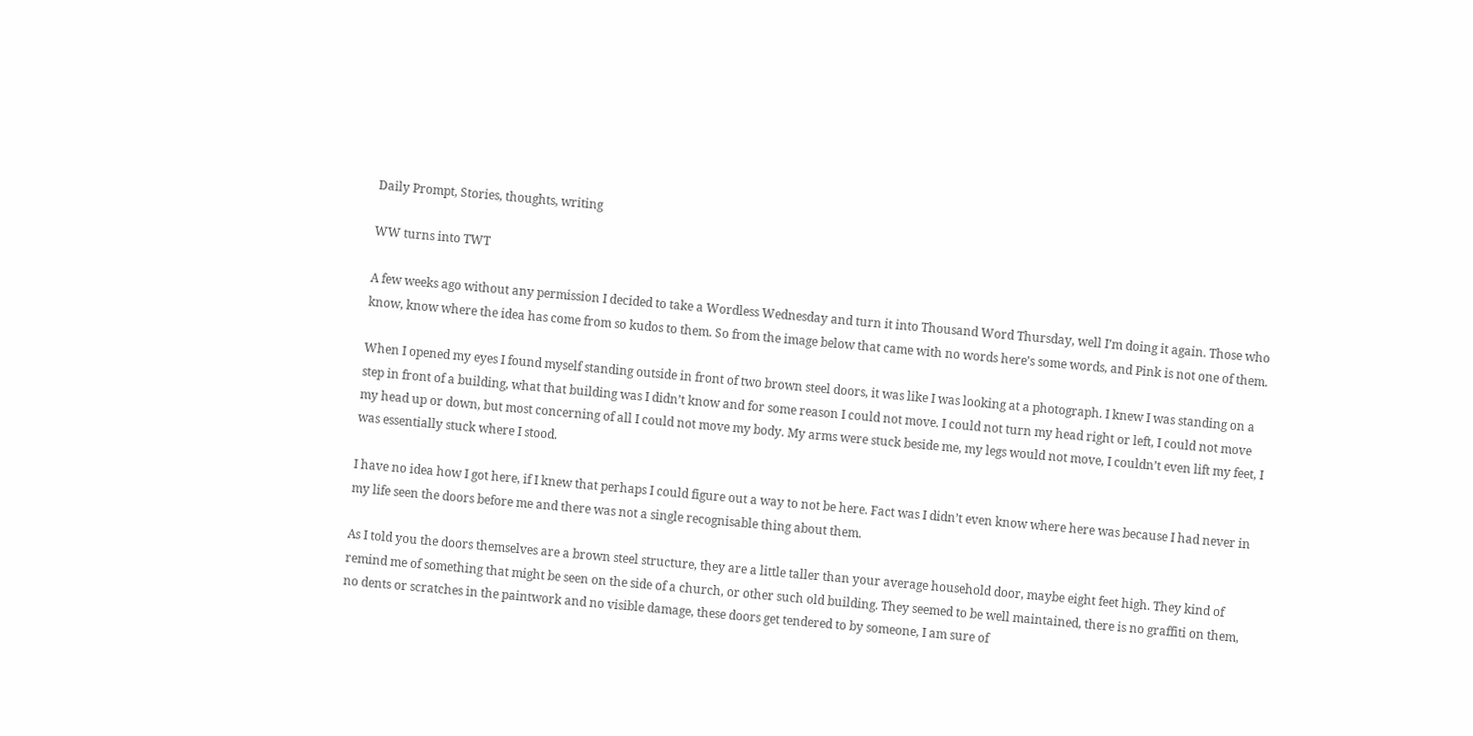Daily Prompt, Stories, thoughts, writing

WW turns into TWT

A few weeks ago without any permission I decided to take a Wordless Wednesday and turn it into Thousand Word Thursday, well I’m doing it again. Those who know, know where the idea has come from so kudos to them. So from the image below that came with no words here’s some words, and Pink is not one of them.

When I opened my eyes I found myself standing outside in front of two brown steel doors, it was like I was looking at a photograph. I knew I was standing on a step in front of a building, what that building was I didn’t know and for some reason I could not move. I could not turn my head right or left, I could not move my head up or down, but most concerning of all I could not move my body. My arms were stuck beside me, my legs would not move, I couldn’t even lift my feet, I was essentially stuck where I stood.

I have no idea how I got here, if I knew that perhaps I could figure out a way to not be here. Fact was I didn’t even know where here was because I had never in my life seen the doors before me and there was not a single recognisable thing about them.

As I told you the doors themselves are a brown steel structure, they are a little taller than your average household door, maybe eight feet high. They kind of remind me of something that might be seen on the side of a church, or other such old building. They seemed to be well maintained, there is no graffiti on them, no dents or scratches in the paintwork and no visible damage, these doors get tendered to by someone, I am sure of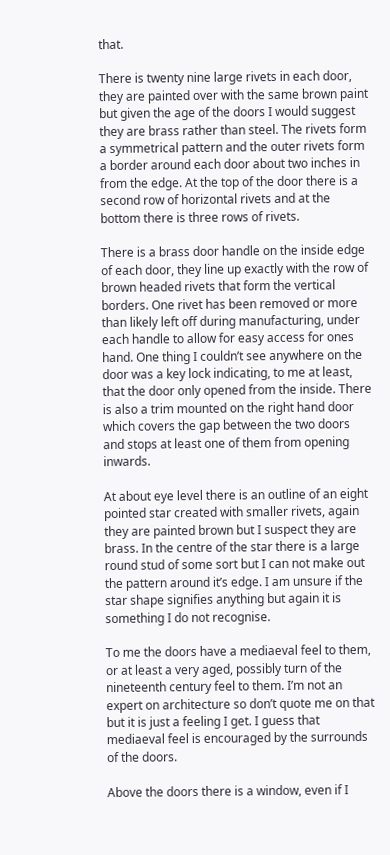that.

There is twenty nine large rivets in each door, they are painted over with the same brown paint but given the age of the doors I would suggest they are brass rather than steel. The rivets form a symmetrical pattern and the outer rivets form a border around each door about two inches in from the edge. At the top of the door there is a second row of horizontal rivets and at the bottom there is three rows of rivets.

There is a brass door handle on the inside edge of each door, they line up exactly with the row of brown headed rivets that form the vertical borders. One rivet has been removed or more than likely left off during manufacturing, under each handle to allow for easy access for ones hand. One thing I couldn’t see anywhere on the door was a key lock indicating, to me at least, that the door only opened from the inside. There is also a trim mounted on the right hand door which covers the gap between the two doors and stops at least one of them from opening inwards.

At about eye level there is an outline of an eight pointed star created with smaller rivets, again they are painted brown but I suspect they are brass. In the centre of the star there is a large round stud of some sort but I can not make out the pattern around it’s edge. I am unsure if the star shape signifies anything but again it is something I do not recognise.

To me the doors have a mediaeval feel to them, or at least a very aged, possibly turn of the nineteenth century feel to them. I’m not an expert on architecture so don’t quote me on that but it is just a feeling I get. I guess that mediaeval feel is encouraged by the surrounds of the doors.

Above the doors there is a window, even if I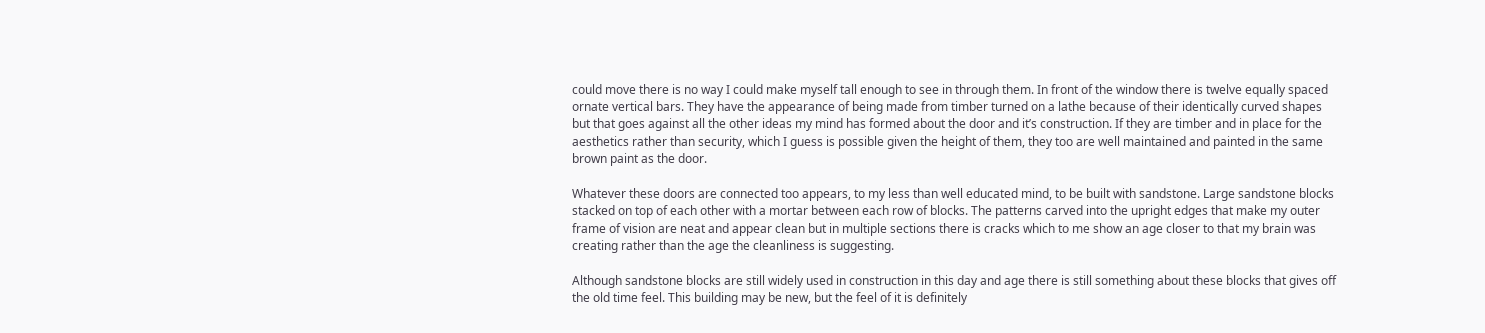could move there is no way I could make myself tall enough to see in through them. In front of the window there is twelve equally spaced ornate vertical bars. They have the appearance of being made from timber turned on a lathe because of their identically curved shapes but that goes against all the other ideas my mind has formed about the door and it’s construction. If they are timber and in place for the aesthetics rather than security, which I guess is possible given the height of them, they too are well maintained and painted in the same brown paint as the door.

Whatever these doors are connected too appears, to my less than well educated mind, to be built with sandstone. Large sandstone blocks stacked on top of each other with a mortar between each row of blocks. The patterns carved into the upright edges that make my outer frame of vision are neat and appear clean but in multiple sections there is cracks which to me show an age closer to that my brain was creating rather than the age the cleanliness is suggesting.

Although sandstone blocks are still widely used in construction in this day and age there is still something about these blocks that gives off the old time feel. This building may be new, but the feel of it is definitely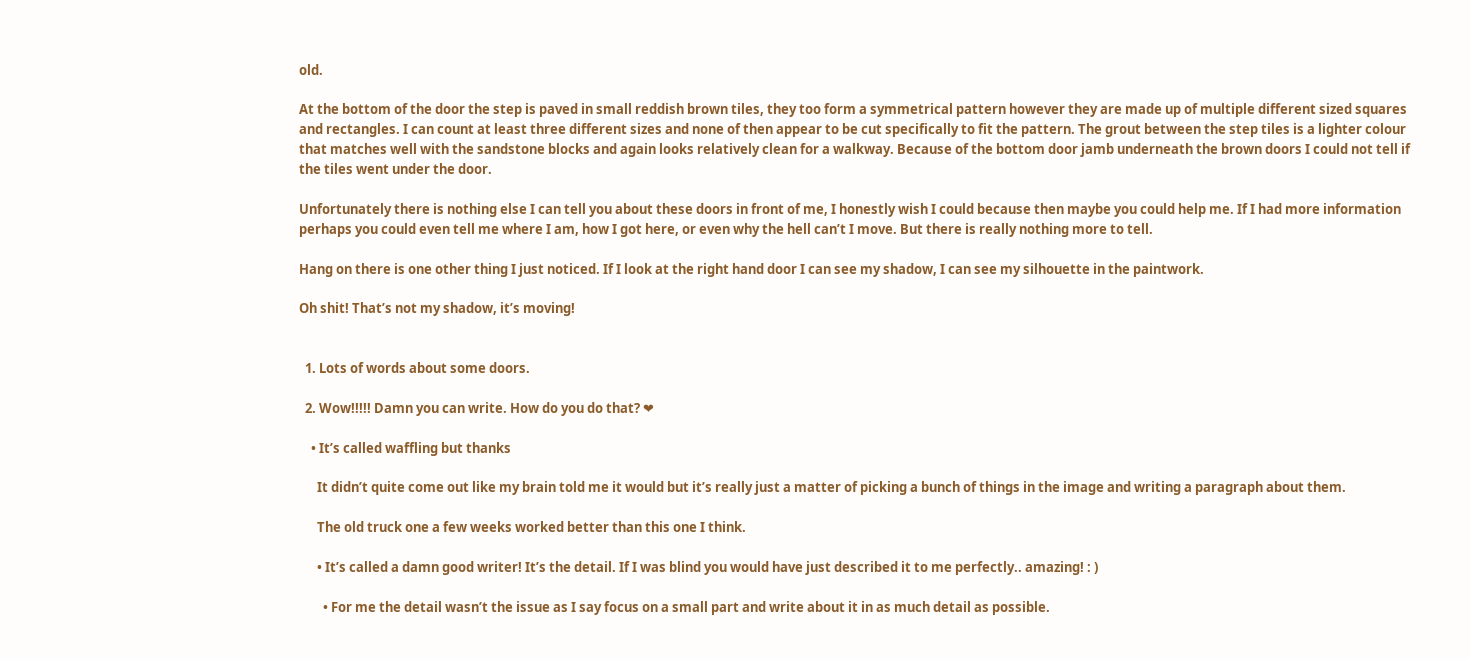old.

At the bottom of the door the step is paved in small reddish brown tiles, they too form a symmetrical pattern however they are made up of multiple different sized squares and rectangles. I can count at least three different sizes and none of then appear to be cut specifically to fit the pattern. The grout between the step tiles is a lighter colour that matches well with the sandstone blocks and again looks relatively clean for a walkway. Because of the bottom door jamb underneath the brown doors I could not tell if the tiles went under the door.

Unfortunately there is nothing else I can tell you about these doors in front of me, I honestly wish I could because then maybe you could help me. If I had more information perhaps you could even tell me where I am, how I got here, or even why the hell can’t I move. But there is really nothing more to tell.

Hang on there is one other thing I just noticed. If I look at the right hand door I can see my shadow, I can see my silhouette in the paintwork.

Oh shit! That’s not my shadow, it’s moving!


  1. Lots of words about some doors.

  2. Wow!!!!! Damn you can write. How do you do that? ❤

    • It’s called waffling but thanks

      It didn’t quite come out like my brain told me it would but it’s really just a matter of picking a bunch of things in the image and writing a paragraph about them.

      The old truck one a few weeks worked better than this one I think.

      • It’s called a damn good writer! It’s the detail. If I was blind you would have just described it to me perfectly.. amazing! : )

        • For me the detail wasn’t the issue as I say focus on a small part and write about it in as much detail as possible.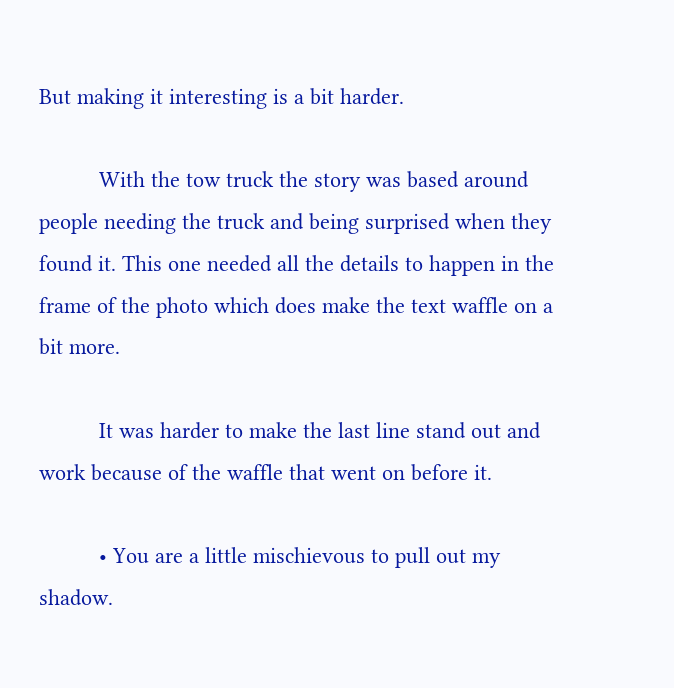But making it interesting is a bit harder.

          With the tow truck the story was based around people needing the truck and being surprised when they found it. This one needed all the details to happen in the frame of the photo which does make the text waffle on a bit more.

          It was harder to make the last line stand out and work because of the waffle that went on before it.

          • You are a little mischievous to pull out my shadow.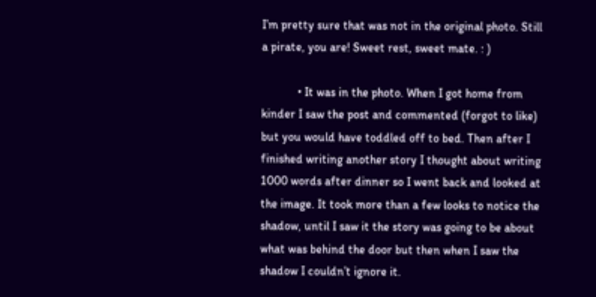I’m pretty sure that was not in the original photo. Still a pirate, you are! Sweet rest, sweet mate. : )

            • It was in the photo. When I got home from kinder I saw the post and commented (forgot to like) but you would have toddled off to bed. Then after I finished writing another story I thought about writing 1000 words after dinner so I went back and looked at the image. It took more than a few looks to notice the shadow, until I saw it the story was going to be about what was behind the door but then when I saw the shadow I couldn’t ignore it.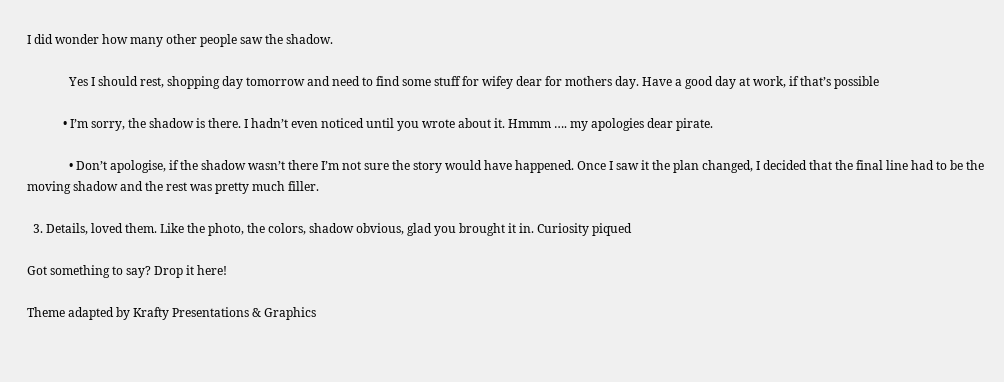I did wonder how many other people saw the shadow.

              Yes I should rest, shopping day tomorrow and need to find some stuff for wifey dear for mothers day. Have a good day at work, if that’s possible

            • I’m sorry, the shadow is there. I hadn’t even noticed until you wrote about it. Hmmm …. my apologies dear pirate.

              • Don’t apologise, if the shadow wasn’t there I’m not sure the story would have happened. Once I saw it the plan changed, I decided that the final line had to be the moving shadow and the rest was pretty much filler.

  3. Details, loved them. Like the photo, the colors, shadow obvious, glad you brought it in. Curiosity piqued

Got something to say? Drop it here!

Theme adapted by Krafty Presentations & Graphics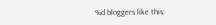%d bloggers like this: